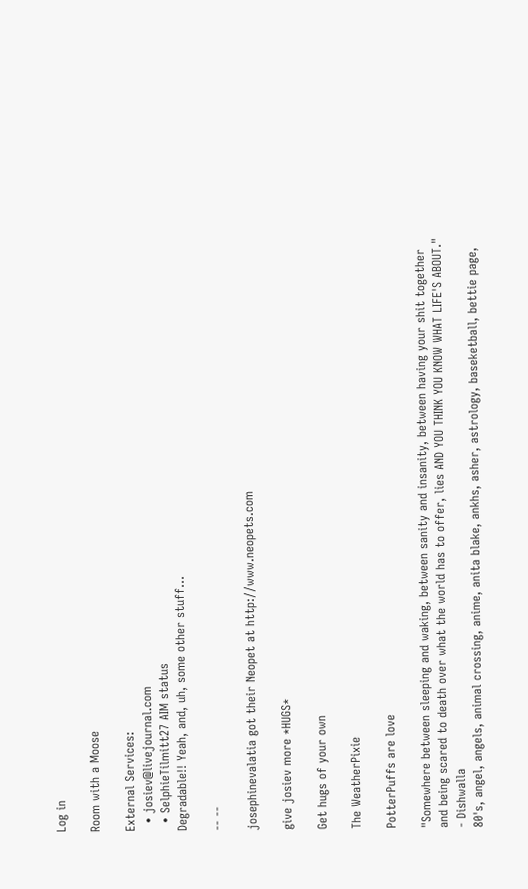Log in

Room with a Moose

External Services:
  • josiev@livejournal.com
  • SelphieTilmitt27 AIM status
Degradable!! Yeah, and, uh, some other stuff...

-- --

josephinevalatia got their Neopet at http://www.neopets.com

give josiev more *HUGS*

Get hugs of your own

The WeatherPixie

PotterPuffs are love

"Somewhere between sleeping and waking, between sanity and insanity, between having your shit together and being scared to death over what the world has to offer, lies AND YOU THINK YOU KNOW WHAT LIFE'S ABOUT." - Dishwalla
80's, angel, angels, animal crossing, anime, anita blake, ankhs, asher, astrology, baseketball, bettie page,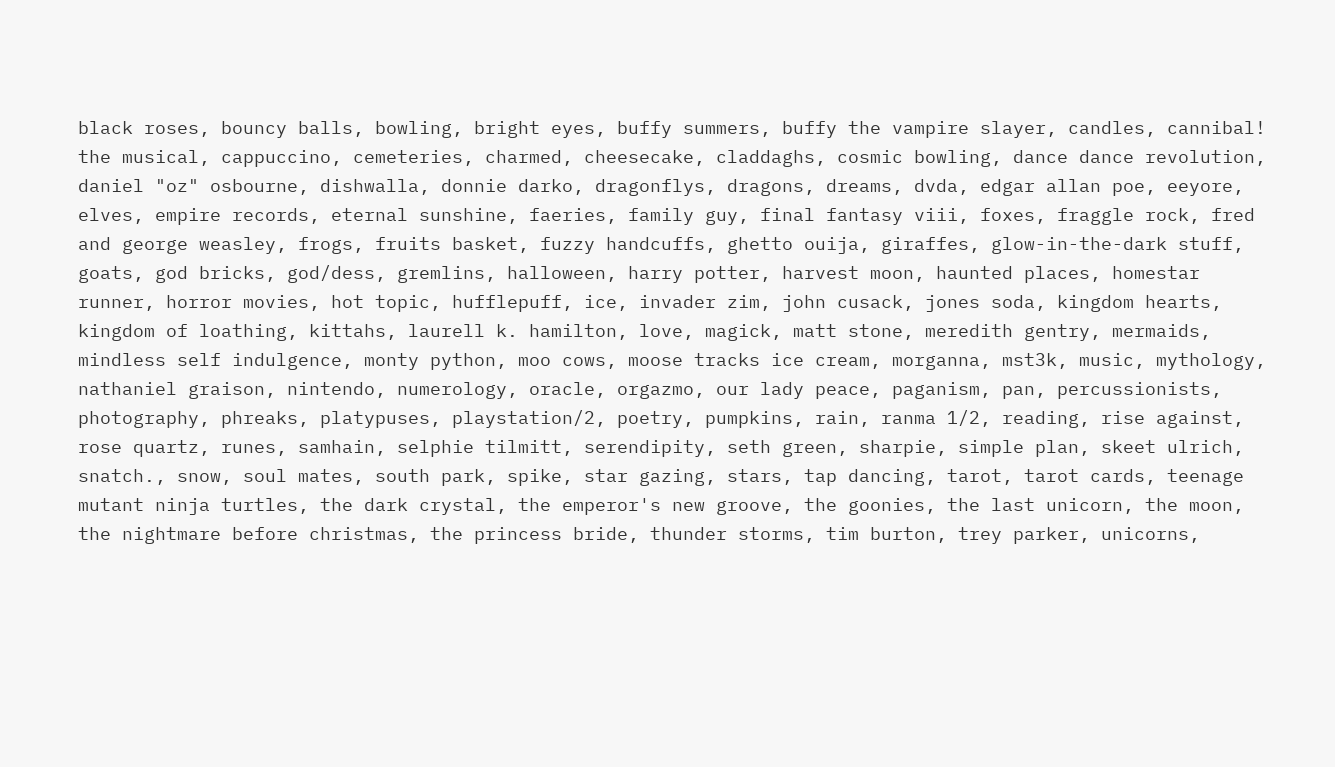black roses, bouncy balls, bowling, bright eyes, buffy summers, buffy the vampire slayer, candles, cannibal! the musical, cappuccino, cemeteries, charmed, cheesecake, claddaghs, cosmic bowling, dance dance revolution, daniel "oz" osbourne, dishwalla, donnie darko, dragonflys, dragons, dreams, dvda, edgar allan poe, eeyore, elves, empire records, eternal sunshine, faeries, family guy, final fantasy viii, foxes, fraggle rock, fred and george weasley, frogs, fruits basket, fuzzy handcuffs, ghetto ouija, giraffes, glow-in-the-dark stuff, goats, god bricks, god/dess, gremlins, halloween, harry potter, harvest moon, haunted places, homestar runner, horror movies, hot topic, hufflepuff, ice, invader zim, john cusack, jones soda, kingdom hearts, kingdom of loathing, kittahs, laurell k. hamilton, love, magick, matt stone, meredith gentry, mermaids, mindless self indulgence, monty python, moo cows, moose tracks ice cream, morganna, mst3k, music, mythology, nathaniel graison, nintendo, numerology, oracle, orgazmo, our lady peace, paganism, pan, percussionists, photography, phreaks, platypuses, playstation/2, poetry, pumpkins, rain, ranma 1/2, reading, rise against, rose quartz, runes, samhain, selphie tilmitt, serendipity, seth green, sharpie, simple plan, skeet ulrich, snatch., snow, soul mates, south park, spike, star gazing, stars, tap dancing, tarot, tarot cards, teenage mutant ninja turtles, the dark crystal, the emperor's new groove, the goonies, the last unicorn, the moon, the nightmare before christmas, the princess bride, thunder storms, tim burton, trey parker, unicorns,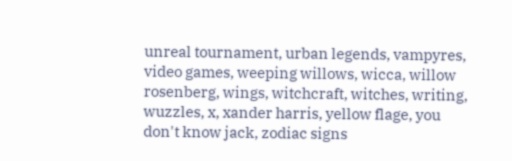unreal tournament, urban legends, vampyres, video games, weeping willows, wicca, willow rosenberg, wings, witchcraft, witches, writing, wuzzles, x, xander harris, yellow flage, you don't know jack, zodiac signs